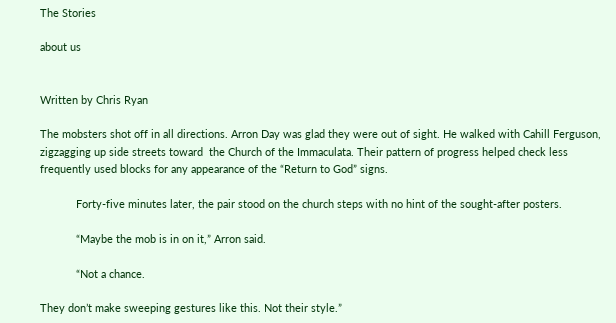The Stories

about us


Written by Chris Ryan

The mobsters shot off in all directions. Arron Day was glad they were out of sight. He walked with Cahill Ferguson, zigzagging up side streets toward  the Church of the Immaculata. Their pattern of progress helped check less frequently used blocks for any appearance of the “Return to God” signs.

            Forty-five minutes later, the pair stood on the church steps with no hint of the sought-after posters.

            “Maybe the mob is in on it,” Arron said.

            “Not a chance.

They don’t make sweeping gestures like this. Not their style.”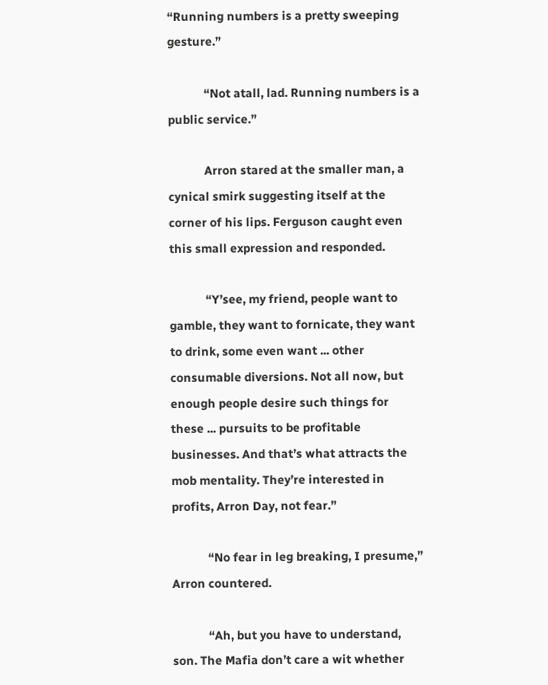“Running numbers is a pretty sweeping gesture.”

            “Not atall, lad. Running numbers is a public service.”

            Arron stared at the smaller man, a cynical smirk suggesting itself at the corner of his lips. Ferguson caught even this small expression and responded.

            “Y’see, my friend, people want to gamble, they want to fornicate, they want to drink, some even want ... other consumable diversions. Not all now, but enough people desire such things for these ... pursuits to be profitable businesses. And that’s what attracts the mob mentality. They’re interested in profits, Arron Day, not fear.”

            “No fear in leg breaking, I presume,” Arron countered.

            “Ah, but you have to understand, son. The Mafia don’t care a wit whether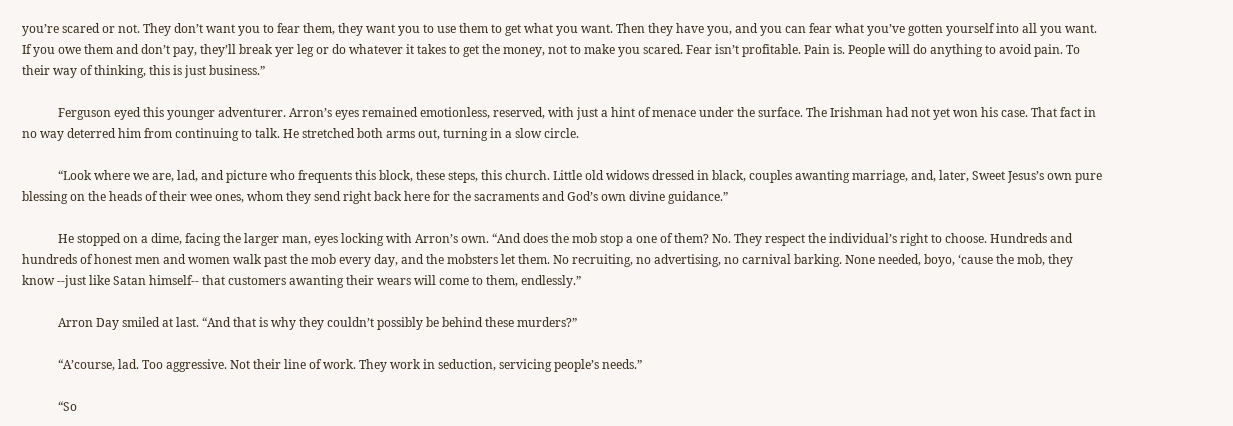you’re scared or not. They don’t want you to fear them, they want you to use them to get what you want. Then they have you, and you can fear what you’ve gotten yourself into all you want. If you owe them and don’t pay, they’ll break yer leg or do whatever it takes to get the money, not to make you scared. Fear isn’t profitable. Pain is. People will do anything to avoid pain. To their way of thinking, this is just business.”

            Ferguson eyed this younger adventurer. Arron’s eyes remained emotionless, reserved, with just a hint of menace under the surface. The Irishman had not yet won his case. That fact in no way deterred him from continuing to talk. He stretched both arms out, turning in a slow circle.

            “Look where we are, lad, and picture who frequents this block, these steps, this church. Little old widows dressed in black, couples awanting marriage, and, later, Sweet Jesus’s own pure blessing on the heads of their wee ones, whom they send right back here for the sacraments and God’s own divine guidance.”

            He stopped on a dime, facing the larger man, eyes locking with Arron’s own. “And does the mob stop a one of them? No. They respect the individual’s right to choose. Hundreds and hundreds of honest men and women walk past the mob every day, and the mobsters let them. No recruiting, no advertising, no carnival barking. None needed, boyo, ‘cause the mob, they know --just like Satan himself-- that customers awanting their wears will come to them, endlessly.”

            Arron Day smiled at last. “And that is why they couldn’t possibly be behind these murders?”

            “A’course, lad. Too aggressive. Not their line of work. They work in seduction, servicing people’s needs.”

            “So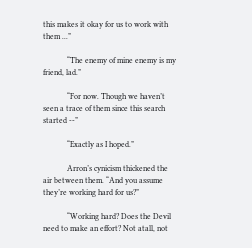this makes it okay for us to work with them ...”

            “The enemy of mine enemy is my friend, lad.”

            “For now. Though we haven’t seen a trace of them since this search  started --”

            “Exactly as I hoped.”

            Arron’s cynicism thickened the air between them. “And you assume they’re working hard for us?”

            “Working hard? Does the Devil need to make an effort? Not atall, not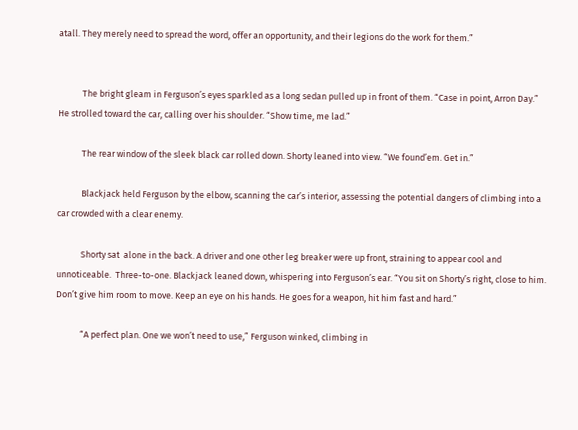atall. They merely need to spread the word, offer an opportunity, and their legions do the work for them.”


            The bright gleam in Ferguson’s eyes sparkled as a long sedan pulled up in front of them. “Case in point, Arron Day.” He strolled toward the car, calling over his shoulder. “Show time, me lad.”

            The rear window of the sleek black car rolled down. Shorty leaned into view. “We found’em. Get in.”

            Blackjack held Ferguson by the elbow, scanning the car’s interior, assessing the potential dangers of climbing into a car crowded with a clear enemy.

            Shorty sat  alone in the back. A driver and one other leg breaker were up front, straining to appear cool and unnoticeable.  Three-to-one. Blackjack leaned down, whispering into Ferguson’s ear. “You sit on Shorty’s right, close to him. Don’t give him room to move. Keep an eye on his hands. He goes for a weapon, hit him fast and hard.”

            “A perfect plan. One we won’t need to use,” Ferguson winked, climbing in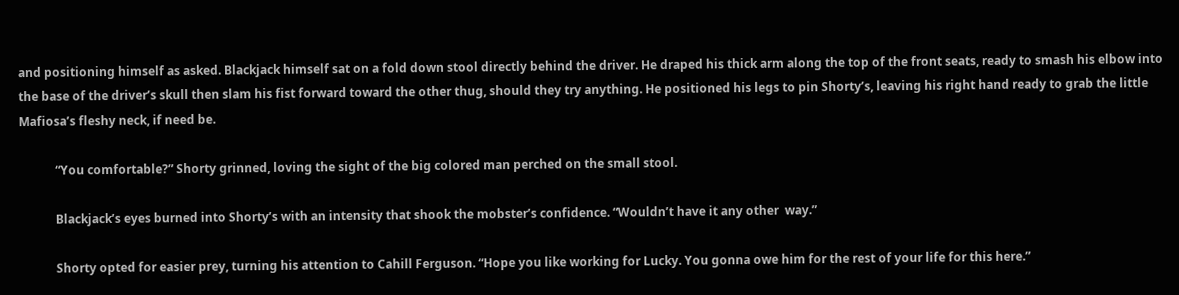and positioning himself as asked. Blackjack himself sat on a fold down stool directly behind the driver. He draped his thick arm along the top of the front seats, ready to smash his elbow into the base of the driver’s skull then slam his fist forward toward the other thug, should they try anything. He positioned his legs to pin Shorty’s, leaving his right hand ready to grab the little Mafiosa’s fleshy neck, if need be.

            “You comfortable?” Shorty grinned, loving the sight of the big colored man perched on the small stool.

            Blackjack’s eyes burned into Shorty’s with an intensity that shook the mobster’s confidence. “Wouldn’t have it any other  way.”

            Shorty opted for easier prey, turning his attention to Cahill Ferguson. “Hope you like working for Lucky. You gonna owe him for the rest of your life for this here.”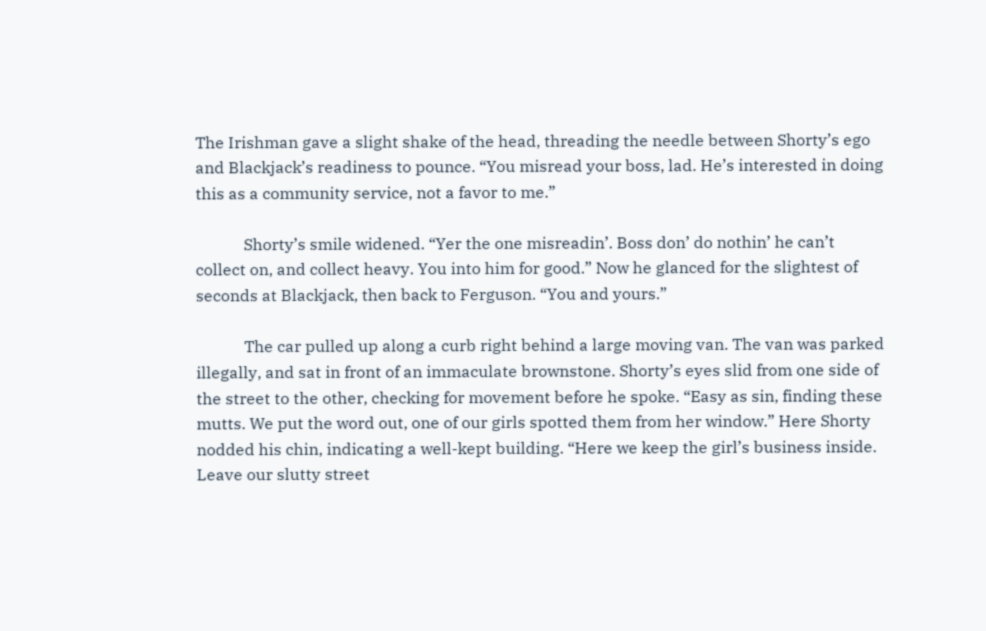The Irishman gave a slight shake of the head, threading the needle between Shorty’s ego and Blackjack’s readiness to pounce. “You misread your boss, lad. He’s interested in doing this as a community service, not a favor to me.”

            Shorty’s smile widened. “Yer the one misreadin’. Boss don’ do nothin’ he can’t collect on, and collect heavy. You into him for good.” Now he glanced for the slightest of seconds at Blackjack, then back to Ferguson. “You and yours.”

            The car pulled up along a curb right behind a large moving van. The van was parked illegally, and sat in front of an immaculate brownstone. Shorty’s eyes slid from one side of the street to the other, checking for movement before he spoke. “Easy as sin, finding these mutts. We put the word out, one of our girls spotted them from her window.” Here Shorty nodded his chin, indicating a well-kept building. “Here we keep the girl’s business inside. Leave our slutty street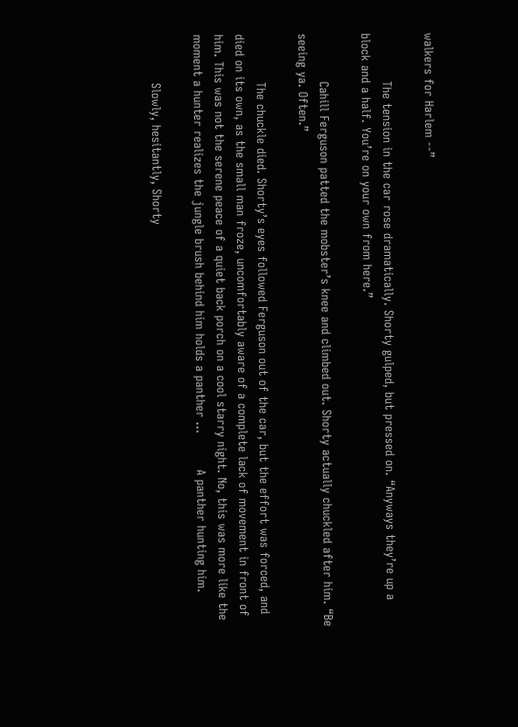walkers for Harlem --”

            The tension in the car rose dramatically. Shorty gulped, but pressed on. “Anyways they’re up a block and a half. You’re on your own from here.”

            Cahill Ferguson patted the mobster’s knee and climbed out. Shorty actually chuckled after him. “Be seeing ya. Often.”

            The chuckle died. Shorty’s eyes followed Ferguson out of the car, but the effort was forced, and died on its own, as the small man froze, uncomfortably aware of a complete lack of movement in front of him. This was not the serene peace of a quiet back porch on a cool starry night. No, this was more like the moment a hunter realizes the jungle brush behind him holds a panther ...         A panther hunting him.

            Slowly, hesitantly, Shorty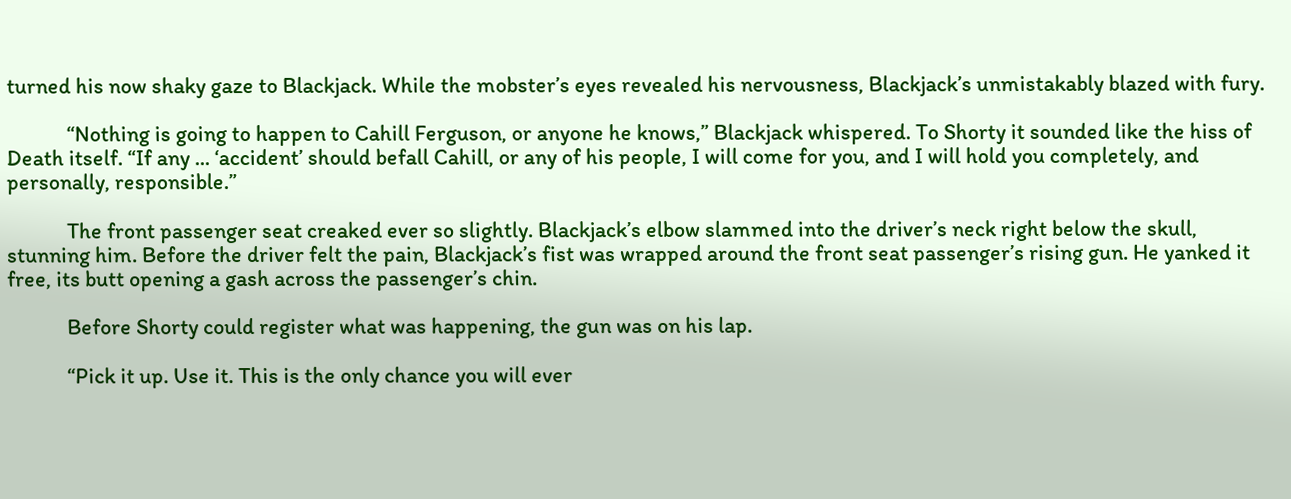turned his now shaky gaze to Blackjack. While the mobster’s eyes revealed his nervousness, Blackjack’s unmistakably blazed with fury.

            “Nothing is going to happen to Cahill Ferguson, or anyone he knows,” Blackjack whispered. To Shorty it sounded like the hiss of Death itself. “If any ... ‘accident’ should befall Cahill, or any of his people, I will come for you, and I will hold you completely, and personally, responsible.”

            The front passenger seat creaked ever so slightly. Blackjack’s elbow slammed into the driver’s neck right below the skull, stunning him. Before the driver felt the pain, Blackjack’s fist was wrapped around the front seat passenger’s rising gun. He yanked it free, its butt opening a gash across the passenger’s chin.

            Before Shorty could register what was happening, the gun was on his lap.

            “Pick it up. Use it. This is the only chance you will ever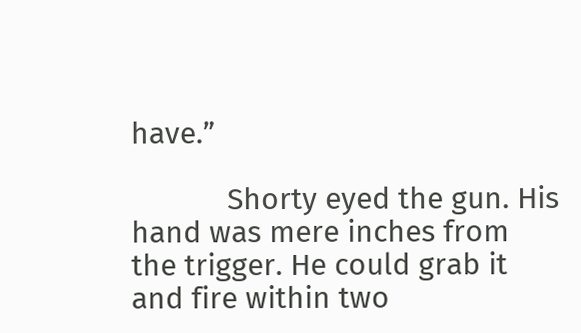have.”

            Shorty eyed the gun. His hand was mere inches from the trigger. He could grab it and fire within two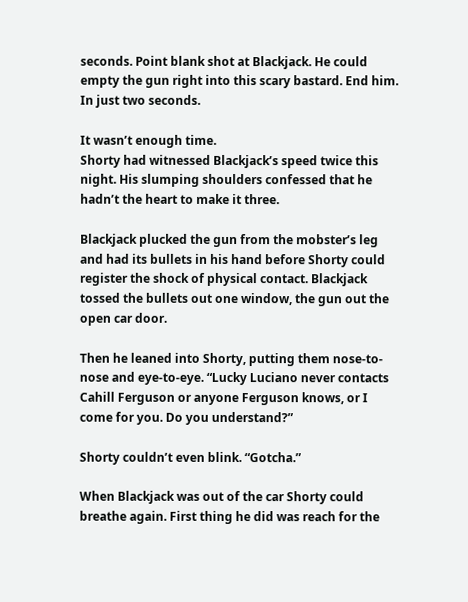seconds. Point blank shot at Blackjack. He could empty the gun right into this scary bastard. End him. In just two seconds.

It wasn’t enough time.
Shorty had witnessed Blackjack’s speed twice this night. His slumping shoulders confessed that he hadn’t the heart to make it three.

Blackjack plucked the gun from the mobster’s leg and had its bullets in his hand before Shorty could register the shock of physical contact. Blackjack tossed the bullets out one window, the gun out the open car door.

Then he leaned into Shorty, putting them nose-to-nose and eye-to-eye. “Lucky Luciano never contacts Cahill Ferguson or anyone Ferguson knows, or I come for you. Do you understand?”

Shorty couldn’t even blink. “Gotcha.”

When Blackjack was out of the car Shorty could breathe again. First thing he did was reach for the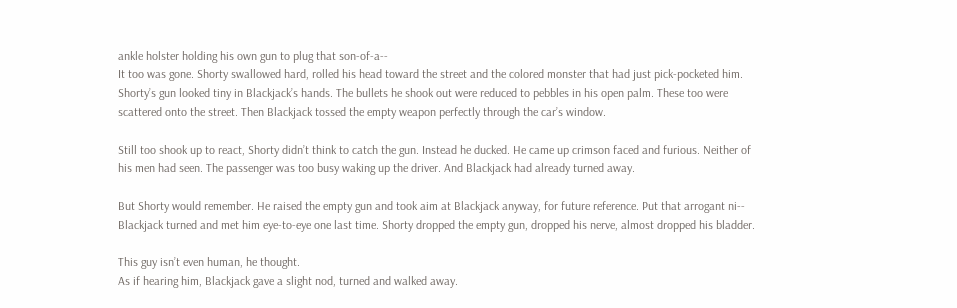ankle holster holding his own gun to plug that son-of-a--
It too was gone. Shorty swallowed hard, rolled his head toward the street and the colored monster that had just pick-pocketed him.
Shorty’s gun looked tiny in Blackjack’s hands. The bullets he shook out were reduced to pebbles in his open palm. These too were scattered onto the street. Then Blackjack tossed the empty weapon perfectly through the car’s window.

Still too shook up to react, Shorty didn’t think to catch the gun. Instead he ducked. He came up crimson faced and furious. Neither of his men had seen. The passenger was too busy waking up the driver. And Blackjack had already turned away.

But Shorty would remember. He raised the empty gun and took aim at Blackjack anyway, for future reference. Put that arrogant ni--
Blackjack turned and met him eye-to-eye one last time. Shorty dropped the empty gun, dropped his nerve, almost dropped his bladder.

This guy isn’t even human, he thought.
As if hearing him, Blackjack gave a slight nod, turned and walked away.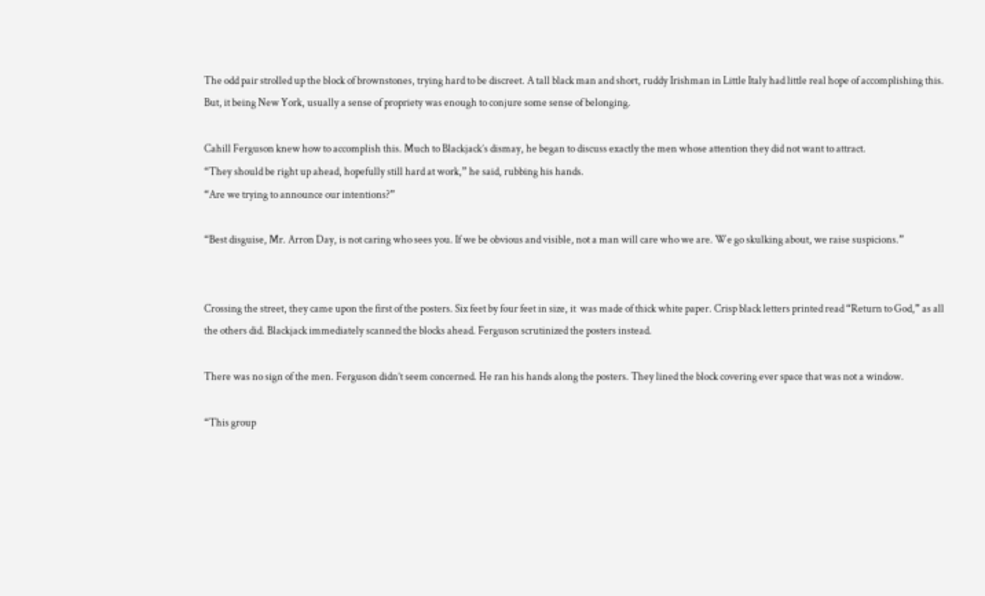The odd pair strolled up the block of brownstones, trying hard to be discreet. A tall black man and short, ruddy Irishman in Little Italy had little real hope of accomplishing this. But, it being New York, usually a sense of propriety was enough to conjure some sense of belonging.

Cahill Ferguson knew how to accomplish this. Much to Blackjack’s dismay, he began to discuss exactly the men whose attention they did not want to attract.
“They should be right up ahead, hopefully still hard at work,” he said, rubbing his hands.
“Are we trying to announce our intentions?”

“Best disguise, Mr. Arron Day, is not caring who sees you. If we be obvious and visible, not a man will care who we are. We go skulking about, we raise suspicions.”


Crossing the street, they came upon the first of the posters. Six feet by four feet in size, it  was made of thick white paper. Crisp black letters printed read “Return to God,” as all the others did. Blackjack immediately scanned the blocks ahead. Ferguson scrutinized the posters instead.

There was no sign of the men. Ferguson didn’t seem concerned. He ran his hands along the posters. They lined the block covering ever space that was not a window.

“This group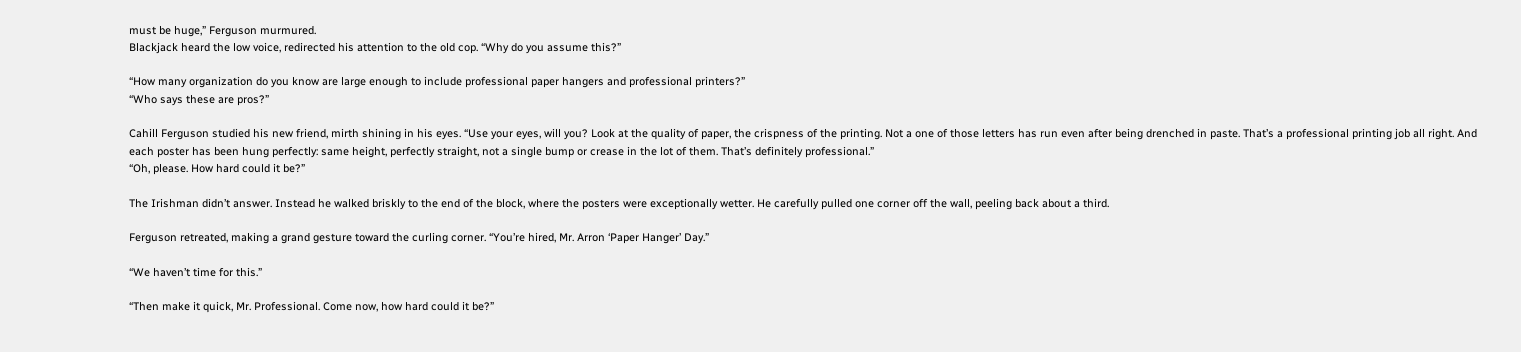must be huge,” Ferguson murmured.
Blackjack heard the low voice, redirected his attention to the old cop. “Why do you assume this?”

“How many organization do you know are large enough to include professional paper hangers and professional printers?”
“Who says these are pros?”

Cahill Ferguson studied his new friend, mirth shining in his eyes. “Use your eyes, will you? Look at the quality of paper, the crispness of the printing. Not a one of those letters has run even after being drenched in paste. That’s a professional printing job all right. And each poster has been hung perfectly: same height, perfectly straight, not a single bump or crease in the lot of them. That’s definitely professional.”
“Oh, please. How hard could it be?”

The Irishman didn’t answer. Instead he walked briskly to the end of the block, where the posters were exceptionally wetter. He carefully pulled one corner off the wall, peeling back about a third.

Ferguson retreated, making a grand gesture toward the curling corner. “You’re hired, Mr. Arron ‘Paper Hanger’ Day.”

“We haven’t time for this.”

“Then make it quick, Mr. Professional. Come now, how hard could it be?”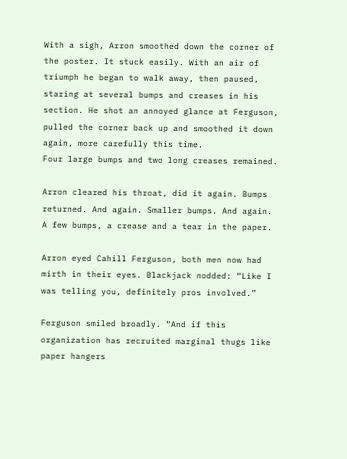With a sigh, Arron smoothed down the corner of the poster. It stuck easily. With an air of triumph he began to walk away, then paused, staring at several bumps and creases in his section. He shot an annoyed glance at Ferguson, pulled the corner back up and smoothed it down again, more carefully this time.
Four large bumps and two long creases remained.

Arron cleared his throat, did it again. Bumps returned. And again. Smaller bumps. And again. A few bumps, a crease and a tear in the paper.

Arron eyed Cahill Ferguson, both men now had mirth in their eyes. Blackjack nodded: “Like I was telling you, definitely pros involved.”

Ferguson smiled broadly. “And if this organization has recruited marginal thugs like paper hangers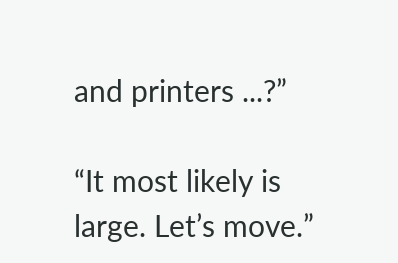and printers ...?”

“It most likely is large. Let’s move.”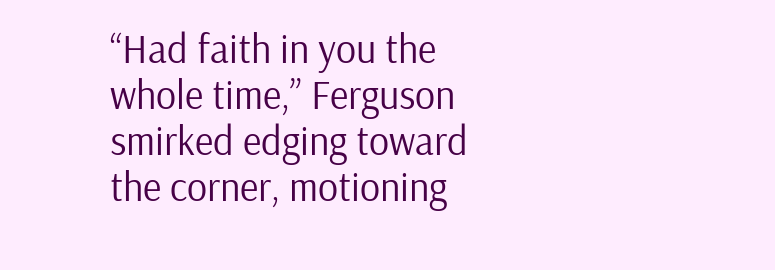“Had faith in you the whole time,” Ferguson smirked edging toward the corner, motioning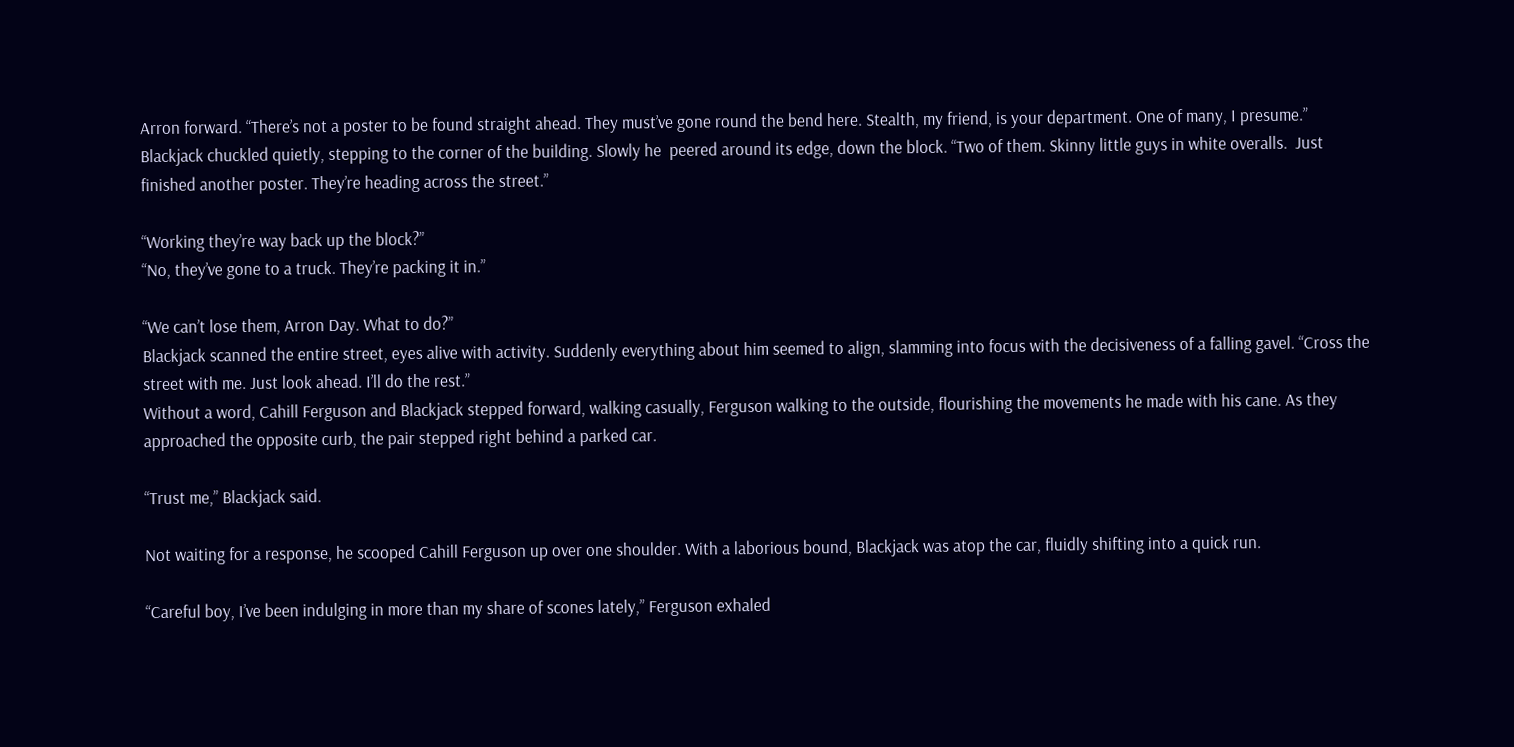Arron forward. “There’s not a poster to be found straight ahead. They must’ve gone round the bend here. Stealth, my friend, is your department. One of many, I presume.”
Blackjack chuckled quietly, stepping to the corner of the building. Slowly he  peered around its edge, down the block. “Two of them. Skinny little guys in white overalls.  Just finished another poster. They’re heading across the street.”

“Working they’re way back up the block?”
“No, they’ve gone to a truck. They’re packing it in.”

“We can’t lose them, Arron Day. What to do?”
Blackjack scanned the entire street, eyes alive with activity. Suddenly everything about him seemed to align, slamming into focus with the decisiveness of a falling gavel. “Cross the street with me. Just look ahead. I’ll do the rest.”
Without a word, Cahill Ferguson and Blackjack stepped forward, walking casually, Ferguson walking to the outside, flourishing the movements he made with his cane. As they approached the opposite curb, the pair stepped right behind a parked car.

“Trust me,” Blackjack said.

Not waiting for a response, he scooped Cahill Ferguson up over one shoulder. With a laborious bound, Blackjack was atop the car, fluidly shifting into a quick run.

“Careful boy, I’ve been indulging in more than my share of scones lately,” Ferguson exhaled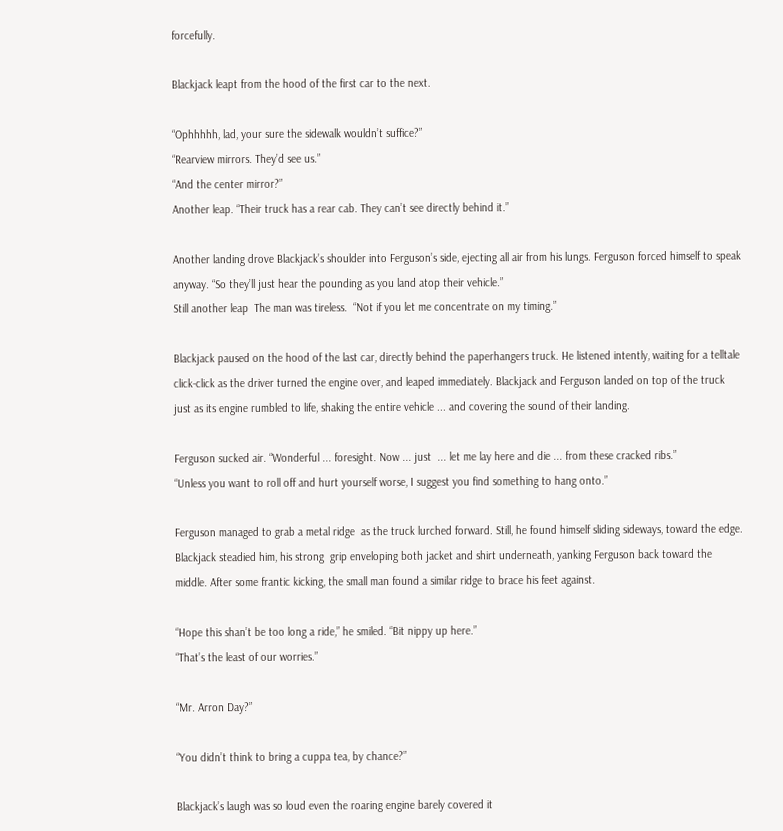forcefully.

Blackjack leapt from the hood of the first car to the next.

“Ophhhhh, lad, your sure the sidewalk wouldn’t suffice?”
“Rearview mirrors. They’d see us.”
“And the center mirror?”
Another leap. “Their truck has a rear cab. They can’t see directly behind it.”

Another landing drove Blackjack’s shoulder into Ferguson’s side, ejecting all air from his lungs. Ferguson forced himself to speak anyway. “So they’ll just hear the pounding as you land atop their vehicle.”
Still another leap  The man was tireless.  “Not if you let me concentrate on my timing.”

Blackjack paused on the hood of the last car, directly behind the paperhangers truck. He listened intently, waiting for a telltale click-click as the driver turned the engine over, and leaped immediately. Blackjack and Ferguson landed on top of the truck just as its engine rumbled to life, shaking the entire vehicle ... and covering the sound of their landing.

Ferguson sucked air. “Wonderful ... foresight. Now ... just  ... let me lay here and die ... from these cracked ribs.”
“Unless you want to roll off and hurt yourself worse, I suggest you find something to hang onto.”

Ferguson managed to grab a metal ridge  as the truck lurched forward. Still, he found himself sliding sideways, toward the edge. Blackjack steadied him, his strong  grip enveloping both jacket and shirt underneath, yanking Ferguson back toward the middle. After some frantic kicking, the small man found a similar ridge to brace his feet against.

“Hope this shan’t be too long a ride,” he smiled. “Bit nippy up here.”
“That’s the least of our worries.”

“Mr. Arron Day?”

“You didn’t think to bring a cuppa tea, by chance?”

Blackjack’s laugh was so loud even the roaring engine barely covered it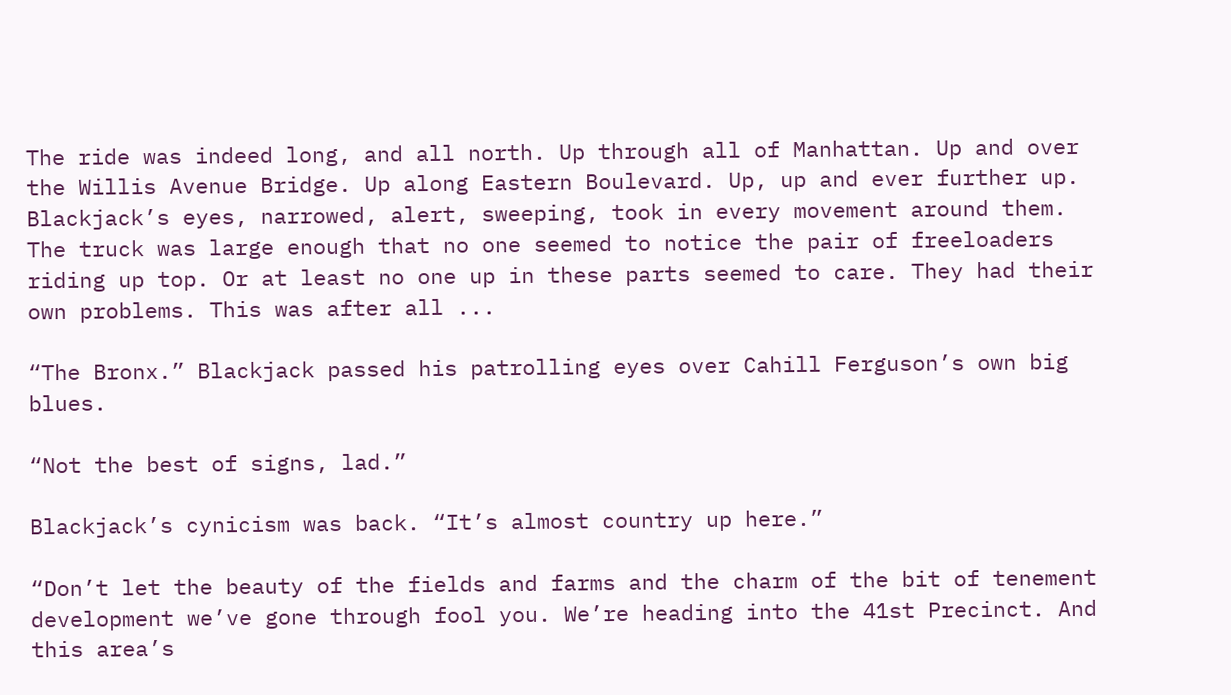The ride was indeed long, and all north. Up through all of Manhattan. Up and over the Willis Avenue Bridge. Up along Eastern Boulevard. Up, up and ever further up.
Blackjack’s eyes, narrowed, alert, sweeping, took in every movement around them. The truck was large enough that no one seemed to notice the pair of freeloaders riding up top. Or at least no one up in these parts seemed to care. They had their own problems. This was after all ...

“The Bronx.” Blackjack passed his patrolling eyes over Cahill Ferguson’s own big blues.

“Not the best of signs, lad.”

Blackjack’s cynicism was back. “It’s almost country up here.”

“Don’t let the beauty of the fields and farms and the charm of the bit of tenement development we’ve gone through fool you. We’re heading into the 41st Precinct. And this area’s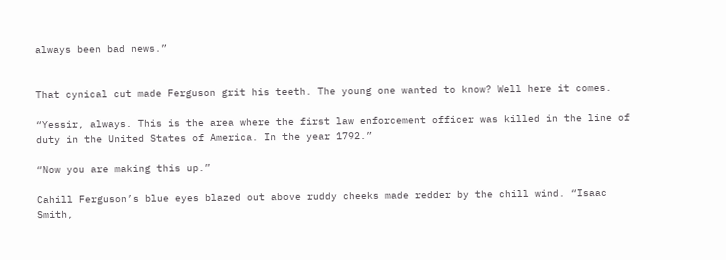always been bad news.”


That cynical cut made Ferguson grit his teeth. The young one wanted to know? Well here it comes.

“Yessir, always. This is the area where the first law enforcement officer was killed in the line of duty in the United States of America. In the year 1792.”

“Now you are making this up.”

Cahill Ferguson’s blue eyes blazed out above ruddy cheeks made redder by the chill wind. “Isaac Smith,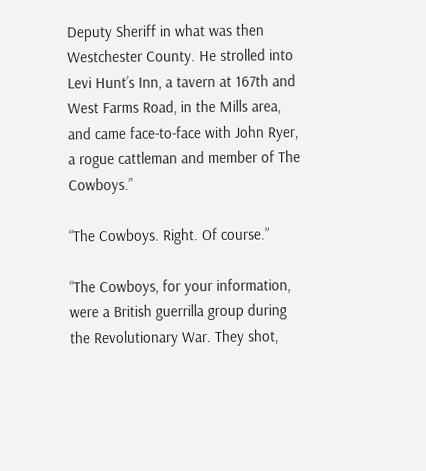Deputy Sheriff in what was then Westchester County. He strolled into Levi Hunt’s Inn, a tavern at 167th and West Farms Road, in the Mills area, and came face-to-face with John Ryer, a rogue cattleman and member of The Cowboys.”

“The Cowboys. Right. Of course.”

“The Cowboys, for your information, were a British guerrilla group during the Revolutionary War. They shot,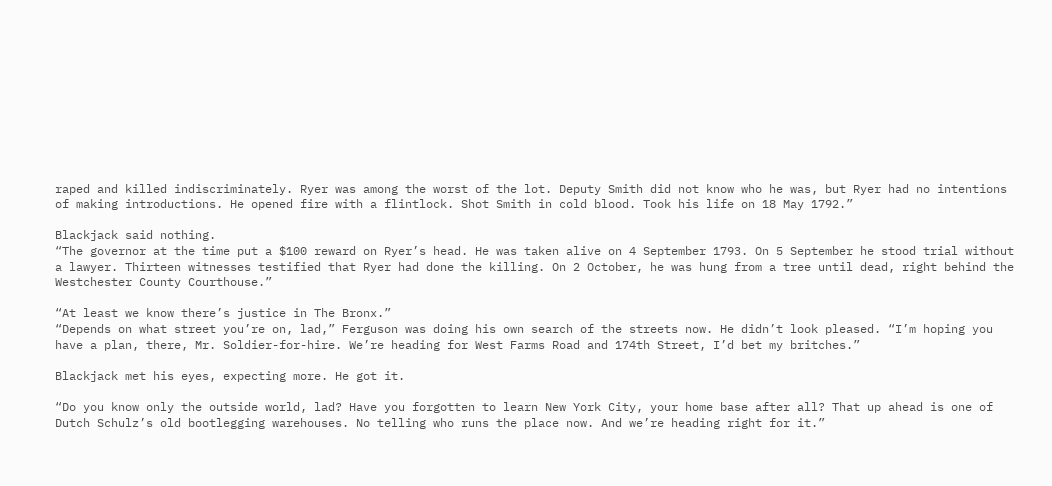raped and killed indiscriminately. Ryer was among the worst of the lot. Deputy Smith did not know who he was, but Ryer had no intentions of making introductions. He opened fire with a flintlock. Shot Smith in cold blood. Took his life on 18 May 1792.”

Blackjack said nothing.
“The governor at the time put a $100 reward on Ryer’s head. He was taken alive on 4 September 1793. On 5 September he stood trial without a lawyer. Thirteen witnesses testified that Ryer had done the killing. On 2 October, he was hung from a tree until dead, right behind the Westchester County Courthouse.”

“At least we know there’s justice in The Bronx.”
“Depends on what street you’re on, lad,” Ferguson was doing his own search of the streets now. He didn’t look pleased. “I’m hoping you have a plan, there, Mr. Soldier-for-hire. We’re heading for West Farms Road and 174th Street, I’d bet my britches.”

Blackjack met his eyes, expecting more. He got it.

“Do you know only the outside world, lad? Have you forgotten to learn New York City, your home base after all? That up ahead is one of Dutch Schulz’s old bootlegging warehouses. No telling who runs the place now. And we’re heading right for it.”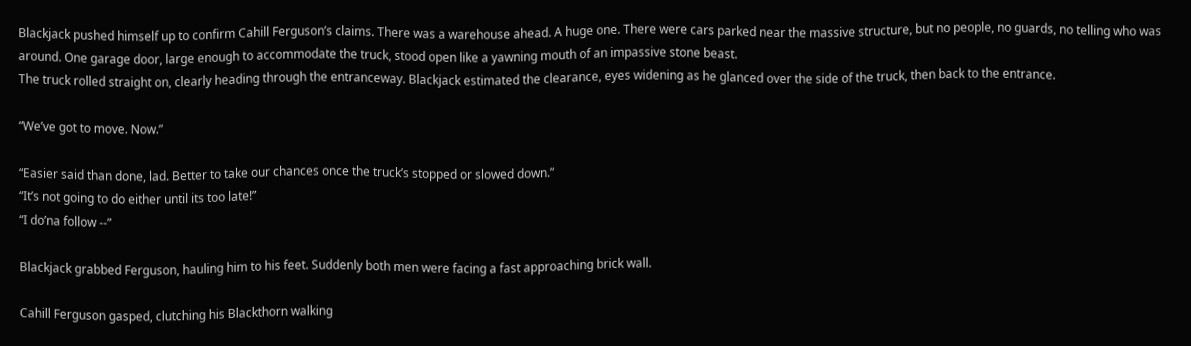Blackjack pushed himself up to confirm Cahill Ferguson’s claims. There was a warehouse ahead. A huge one. There were cars parked near the massive structure, but no people, no guards, no telling who was around. One garage door, large enough to accommodate the truck, stood open like a yawning mouth of an impassive stone beast.
The truck rolled straight on, clearly heading through the entranceway. Blackjack estimated the clearance, eyes widening as he glanced over the side of the truck, then back to the entrance.

“We’ve got to move. Now.”

“Easier said than done, lad. Better to take our chances once the truck’s stopped or slowed down.”
“It’s not going to do either until its too late!”
“I do’na follow --”

Blackjack grabbed Ferguson, hauling him to his feet. Suddenly both men were facing a fast approaching brick wall.

Cahill Ferguson gasped, clutching his Blackthorn walking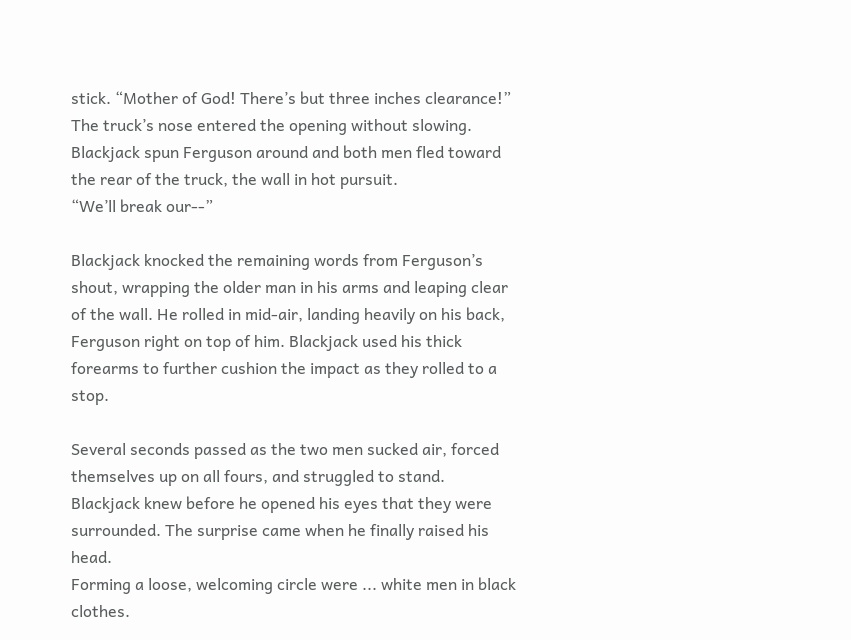stick. “Mother of God! There’s but three inches clearance!”
The truck’s nose entered the opening without slowing. Blackjack spun Ferguson around and both men fled toward the rear of the truck, the wall in hot pursuit.
“We’ll break our--”

Blackjack knocked the remaining words from Ferguson’s shout, wrapping the older man in his arms and leaping clear of the wall. He rolled in mid-air, landing heavily on his back, Ferguson right on top of him. Blackjack used his thick forearms to further cushion the impact as they rolled to a stop.

Several seconds passed as the two men sucked air, forced themselves up on all fours, and struggled to stand. Blackjack knew before he opened his eyes that they were surrounded. The surprise came when he finally raised his head.
Forming a loose, welcoming circle were ... white men in black clothes.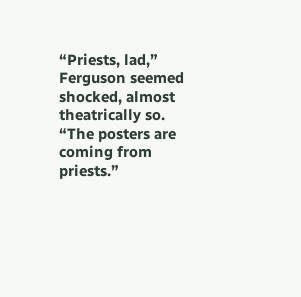“Priests, lad,” Ferguson seemed shocked, almost theatrically so. “The posters are coming from priests.”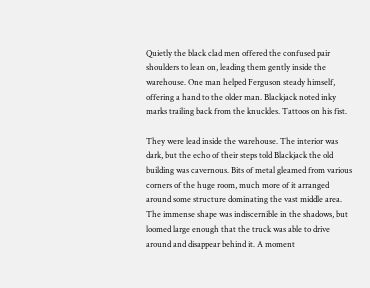Quietly the black clad men offered the confused pair shoulders to lean on, leading them gently inside the warehouse. One man helped Ferguson steady himself, offering a hand to the older man. Blackjack noted inky marks trailing back from the knuckles. Tattoos on his fist.

They were lead inside the warehouse. The interior was dark, but the echo of their steps told Blackjack the old building was cavernous. Bits of metal gleamed from various corners of the huge room, much more of it arranged around some structure dominating the vast middle area. The immense shape was indiscernible in the shadows, but loomed large enough that the truck was able to drive around and disappear behind it. A moment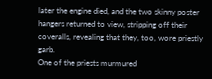later the engine died, and the two skinny poster hangers returned to view, stripping off their coveralls, revealing that they, too, wore priestly garb.
One of the priests murmured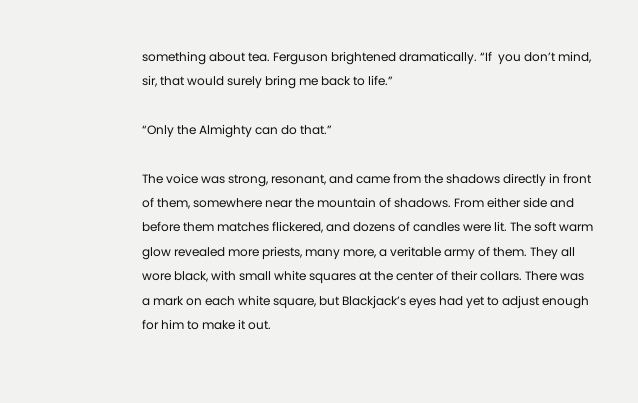something about tea. Ferguson brightened dramatically. “If  you don’t mind, sir, that would surely bring me back to life.”

“Only the Almighty can do that.”

The voice was strong, resonant, and came from the shadows directly in front of them, somewhere near the mountain of shadows. From either side and before them matches flickered, and dozens of candles were lit. The soft warm glow revealed more priests, many more, a veritable army of them. They all wore black, with small white squares at the center of their collars. There was a mark on each white square, but Blackjack’s eyes had yet to adjust enough for him to make it out.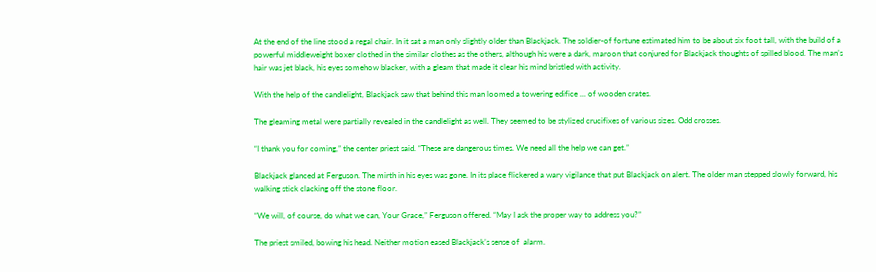At the end of the line stood a regal chair. In it sat a man only slightly older than Blackjack. The soldier-of fortune estimated him to be about six foot tall, with the build of a powerful middleweight boxer clothed in the similar clothes as the others, although his were a dark, maroon that conjured for Blackjack thoughts of spilled blood. The man’s hair was jet black, his eyes somehow blacker, with a gleam that made it clear his mind bristled with activity.

With the help of the candlelight, Blackjack saw that behind this man loomed a towering edifice ... of wooden crates.

The gleaming metal were partially revealed in the candlelight as well. They seemed to be stylized crucifixes of various sizes. Odd crosses.

“I thank you for coming,” the center priest said. “These are dangerous times. We need all the help we can get.”

Blackjack glanced at Ferguson. The mirth in his eyes was gone. In its place flickered a wary vigilance that put Blackjack on alert. The older man stepped slowly forward, his walking stick clacking off the stone floor.

“We will, of course, do what we can, Your Grace,” Ferguson offered. “May I ask the proper way to address you?”

The priest smiled, bowing his head. Neither motion eased Blackjack’s sense of  alarm.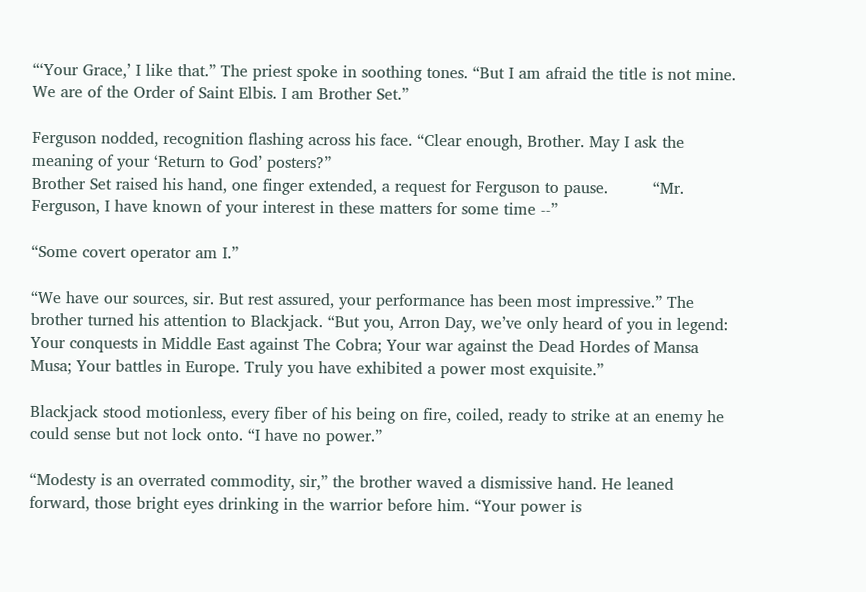“‘Your Grace,’ I like that.” The priest spoke in soothing tones. “But I am afraid the title is not mine. We are of the Order of Saint Elbis. I am Brother Set.”

Ferguson nodded, recognition flashing across his face. “Clear enough, Brother. May I ask the meaning of your ‘Return to God’ posters?”
Brother Set raised his hand, one finger extended, a request for Ferguson to pause.         “Mr. Ferguson, I have known of your interest in these matters for some time --”

“Some covert operator am I.”

“We have our sources, sir. But rest assured, your performance has been most impressive.” The brother turned his attention to Blackjack. “But you, Arron Day, we’ve only heard of you in legend: Your conquests in Middle East against The Cobra; Your war against the Dead Hordes of Mansa Musa; Your battles in Europe. Truly you have exhibited a power most exquisite.”

Blackjack stood motionless, every fiber of his being on fire, coiled, ready to strike at an enemy he could sense but not lock onto. “I have no power.”

“Modesty is an overrated commodity, sir,” the brother waved a dismissive hand. He leaned forward, those bright eyes drinking in the warrior before him. “Your power is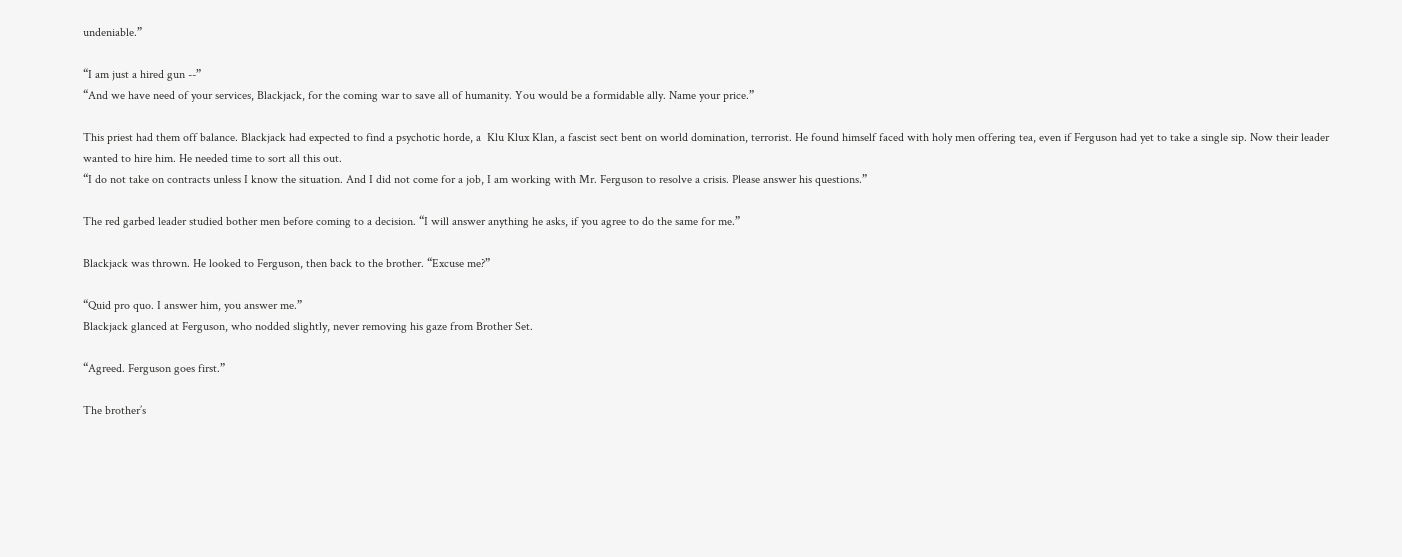undeniable.”

“I am just a hired gun --”
“And we have need of your services, Blackjack, for the coming war to save all of humanity. You would be a formidable ally. Name your price.”

This priest had them off balance. Blackjack had expected to find a psychotic horde, a  Klu Klux Klan, a fascist sect bent on world domination, terrorist. He found himself faced with holy men offering tea, even if Ferguson had yet to take a single sip. Now their leader wanted to hire him. He needed time to sort all this out.
“I do not take on contracts unless I know the situation. And I did not come for a job, I am working with Mr. Ferguson to resolve a crisis. Please answer his questions.”

The red garbed leader studied bother men before coming to a decision. “I will answer anything he asks, if you agree to do the same for me.”

Blackjack was thrown. He looked to Ferguson, then back to the brother. “Excuse me?”

“Quid pro quo. I answer him, you answer me.”
Blackjack glanced at Ferguson, who nodded slightly, never removing his gaze from Brother Set.

“Agreed. Ferguson goes first.”

The brother’s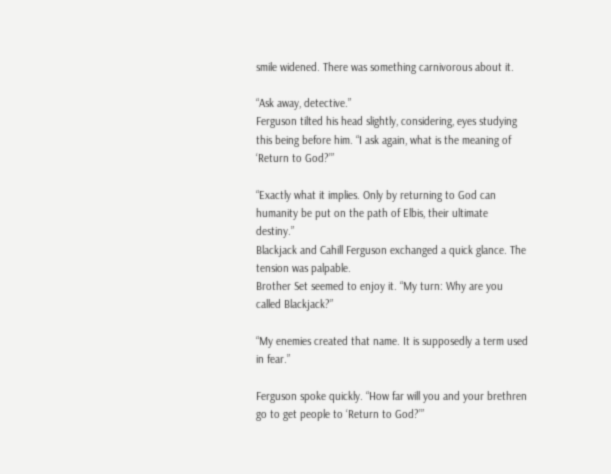smile widened. There was something carnivorous about it.

“Ask away, detective.”
Ferguson tilted his head slightly, considering, eyes studying this being before him. “I ask again, what is the meaning of ‘Return to God?’”

“Exactly what it implies. Only by returning to God can humanity be put on the path of Elbis, their ultimate destiny.”
Blackjack and Cahill Ferguson exchanged a quick glance. The tension was palpable.
Brother Set seemed to enjoy it. “My turn: Why are you called Blackjack?”

“My enemies created that name. It is supposedly a term used in fear.”

Ferguson spoke quickly. “How far will you and your brethren go to get people to ‘Return to God?’”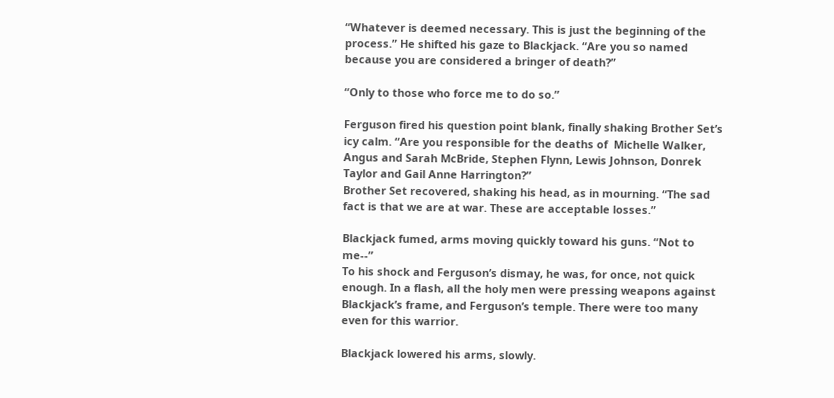“Whatever is deemed necessary. This is just the beginning of the process.” He shifted his gaze to Blackjack. “Are you so named because you are considered a bringer of death?”

“Only to those who force me to do so.”

Ferguson fired his question point blank, finally shaking Brother Set’s icy calm. “Are you responsible for the deaths of  Michelle Walker, Angus and Sarah McBride, Stephen Flynn, Lewis Johnson, Donrek Taylor and Gail Anne Harrington?”
Brother Set recovered, shaking his head, as in mourning. “The sad fact is that we are at war. These are acceptable losses.”

Blackjack fumed, arms moving quickly toward his guns. “Not to me--”
To his shock and Ferguson’s dismay, he was, for once, not quick enough. In a flash, all the holy men were pressing weapons against Blackjack’s frame, and Ferguson’s temple. There were too many even for this warrior.

Blackjack lowered his arms, slowly.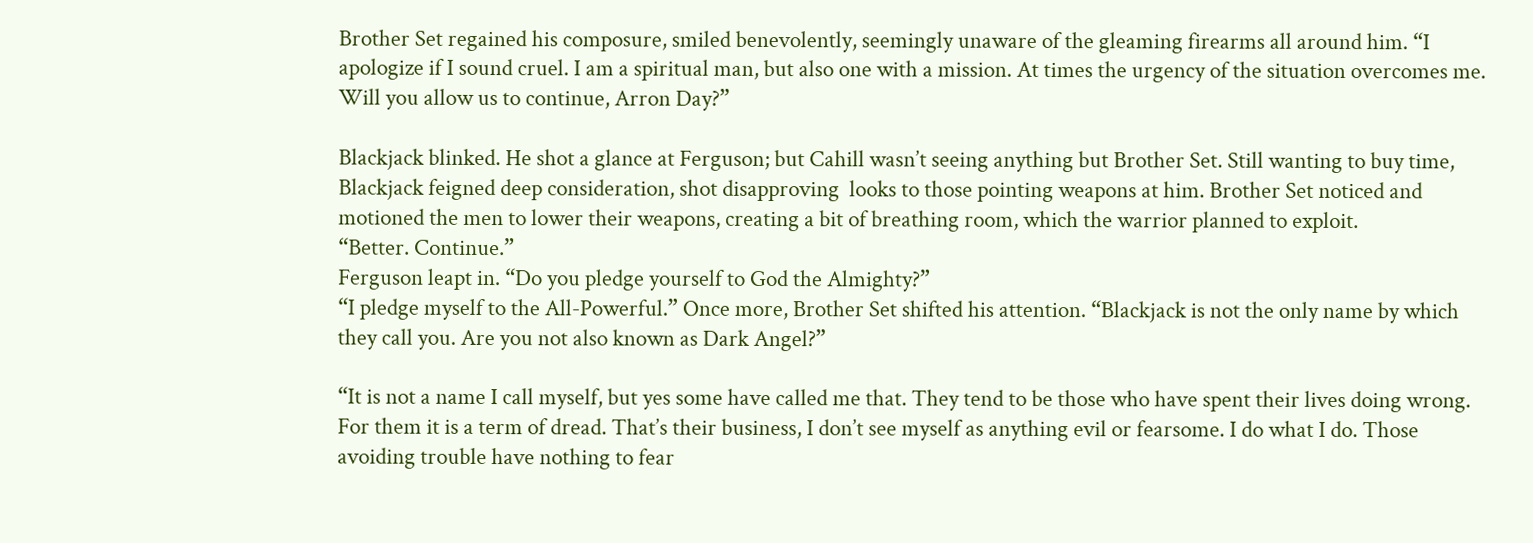Brother Set regained his composure, smiled benevolently, seemingly unaware of the gleaming firearms all around him. “I apologize if I sound cruel. I am a spiritual man, but also one with a mission. At times the urgency of the situation overcomes me. Will you allow us to continue, Arron Day?”

Blackjack blinked. He shot a glance at Ferguson; but Cahill wasn’t seeing anything but Brother Set. Still wanting to buy time, Blackjack feigned deep consideration, shot disapproving  looks to those pointing weapons at him. Brother Set noticed and motioned the men to lower their weapons, creating a bit of breathing room, which the warrior planned to exploit.
“Better. Continue.”
Ferguson leapt in. “Do you pledge yourself to God the Almighty?”
“I pledge myself to the All-Powerful.” Once more, Brother Set shifted his attention. “Blackjack is not the only name by which they call you. Are you not also known as Dark Angel?”

“It is not a name I call myself, but yes some have called me that. They tend to be those who have spent their lives doing wrong. For them it is a term of dread. That’s their business, I don’t see myself as anything evil or fearsome. I do what I do. Those avoiding trouble have nothing to fear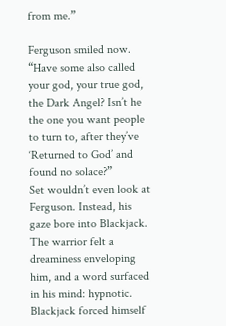from me.”

Ferguson smiled now. “Have some also called your god, your true god, the Dark Angel? Isn’t he the one you want people to turn to, after they’ve ‘Returned to God’ and found no solace?”
Set wouldn’t even look at Ferguson. Instead, his gaze bore into Blackjack.
The warrior felt a dreaminess enveloping him, and a word surfaced in his mind: hypnotic. Blackjack forced himself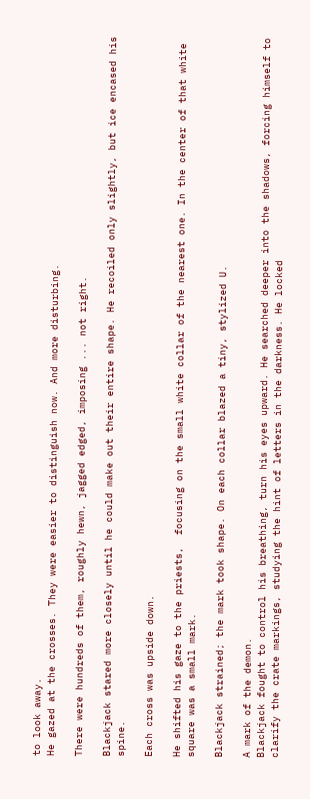to look away.
He gazed at the crosses. They were easier to distinguish now. And more disturbing.

There were hundreds of them, roughly hewn, jagged edged, imposing ... not right.

Blackjack stared more closely until he could make out their entire shape. He recoiled only slightly, but ice encased his spine.

Each cross was upside down.

He shifted his gaze to the priests,  focusing on the small white collar of the nearest one. In the center of that white square was a small mark.

Blackjack strained; the mark took shape. On each collar blazed a tiny, stylized U.

A mark of the demon.
Blackjack fought to control his breathing, turn his eyes upward. He searched deeper into the shadows, forcing himself to clarify the crate markings, studying the hint of letters in the darkness. He locked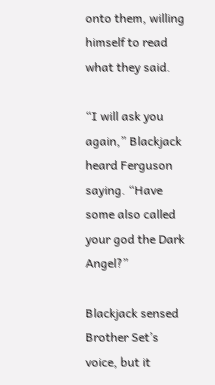onto them, willing himself to read what they said.

“I will ask you again,” Blackjack heard Ferguson saying. “Have some also called your god the Dark Angel?”

Blackjack sensed Brother Set’s voice, but it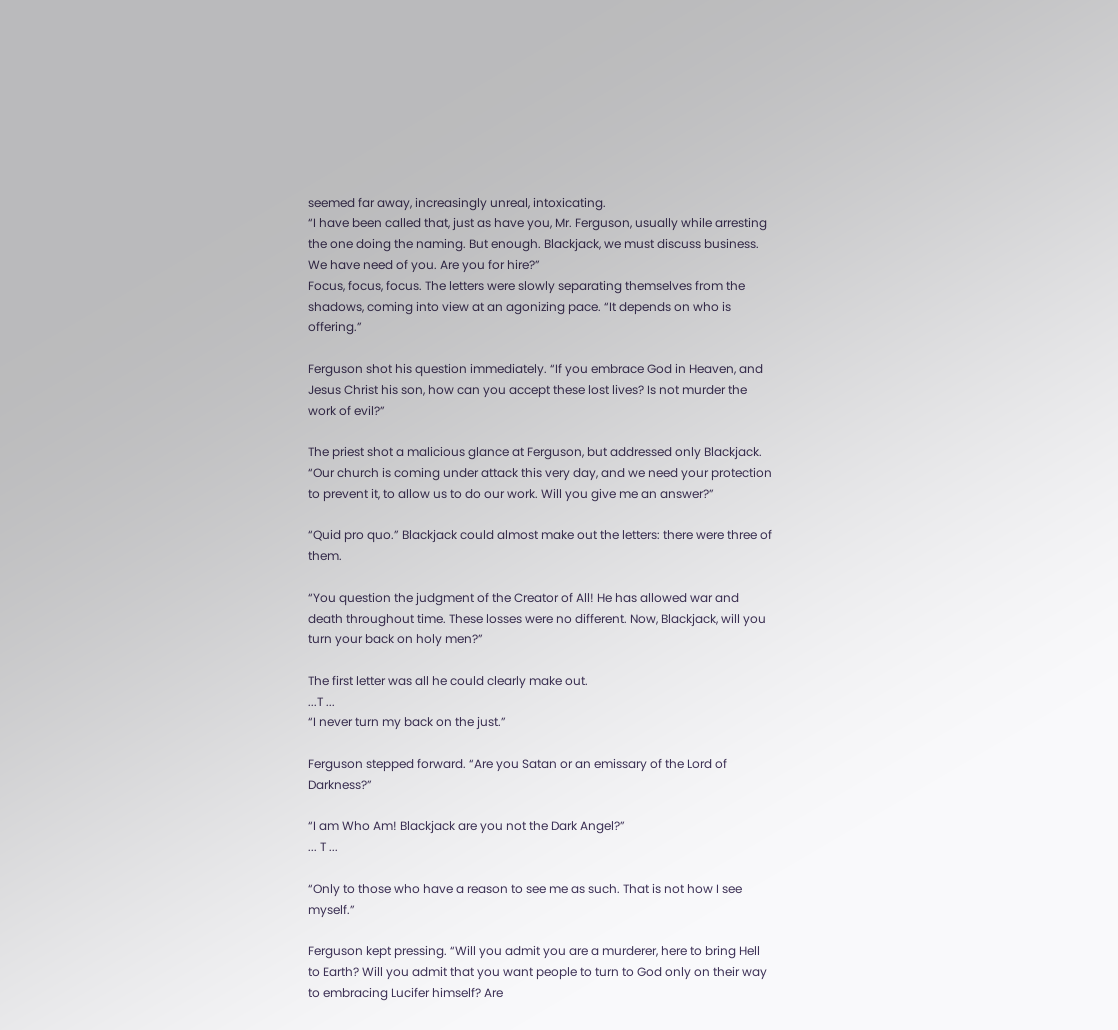seemed far away, increasingly unreal, intoxicating.
“I have been called that, just as have you, Mr. Ferguson, usually while arresting the one doing the naming. But enough. Blackjack, we must discuss business. We have need of you. Are you for hire?”
Focus, focus, focus. The letters were slowly separating themselves from the shadows, coming into view at an agonizing pace. “It depends on who is offering.”

Ferguson shot his question immediately. “If you embrace God in Heaven, and Jesus Christ his son, how can you accept these lost lives? Is not murder the work of evil?”

The priest shot a malicious glance at Ferguson, but addressed only Blackjack. “Our church is coming under attack this very day, and we need your protection to prevent it, to allow us to do our work. Will you give me an answer?”

“Quid pro quo.” Blackjack could almost make out the letters: there were three of them.

“You question the judgment of the Creator of All! He has allowed war and death throughout time. These losses were no different. Now, Blackjack, will you turn your back on holy men?”

The first letter was all he could clearly make out.
...T ...
“I never turn my back on the just.”

Ferguson stepped forward. “Are you Satan or an emissary of the Lord of Darkness?”

“I am Who Am! Blackjack are you not the Dark Angel?”
... T ...

“Only to those who have a reason to see me as such. That is not how I see myself.”

Ferguson kept pressing. “Will you admit you are a murderer, here to bring Hell to Earth? Will you admit that you want people to turn to God only on their way to embracing Lucifer himself? Are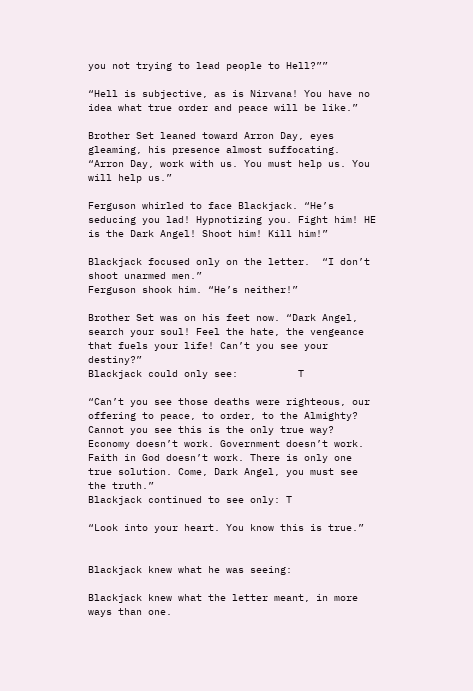you not trying to lead people to Hell?””

“Hell is subjective, as is Nirvana! You have no idea what true order and peace will be like.”

Brother Set leaned toward Arron Day, eyes gleaming, his presence almost suffocating. “Arron Day, work with us. You must help us. You will help us.”

Ferguson whirled to face Blackjack. “He’s seducing you lad! Hypnotizing you. Fight him! HE is the Dark Angel! Shoot him! Kill him!”

Blackjack focused only on the letter.  “I don’t shoot unarmed men.”
Ferguson shook him. “He’s neither!”

Brother Set was on his feet now. “Dark Angel, search your soul! Feel the hate, the vengeance that fuels your life! Can’t you see your destiny?”
Blackjack could only see:          T

“Can’t you see those deaths were righteous, our offering to peace, to order, to the Almighty? Cannot you see this is the only true way? Economy doesn’t work. Government doesn’t work. Faith in God doesn’t work. There is only one true solution. Come, Dark Angel, you must see the truth.”
Blackjack continued to see only: T

“Look into your heart. You know this is true.”


Blackjack knew what he was seeing:

Blackjack knew what the letter meant, in more ways than one.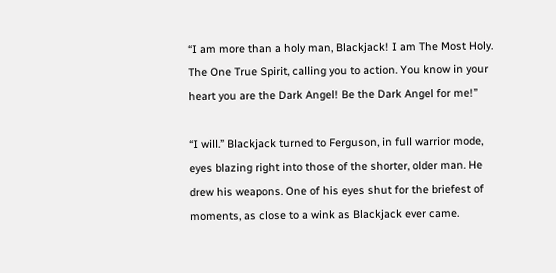“I am more than a holy man, Blackjack! I am The Most Holy. The One True Spirit, calling you to action. You know in your heart you are the Dark Angel! Be the Dark Angel for me!”

“I will.” Blackjack turned to Ferguson, in full warrior mode, eyes blazing right into those of the shorter, older man. He drew his weapons. One of his eyes shut for the briefest of moments, as close to a wink as Blackjack ever came.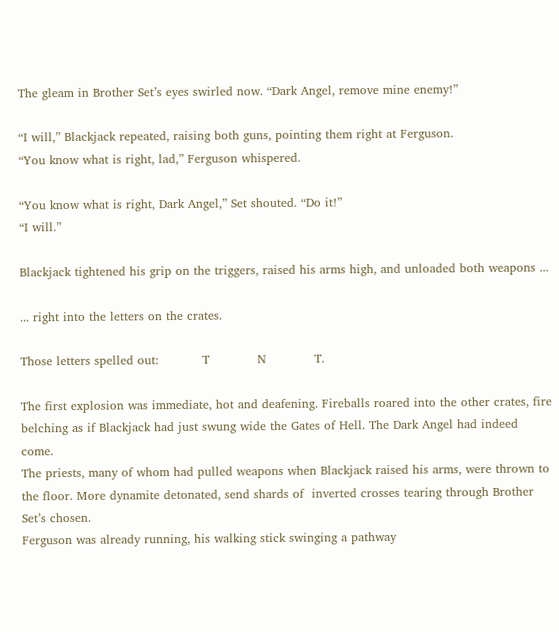The gleam in Brother Set’s eyes swirled now. “Dark Angel, remove mine enemy!”

“I will,” Blackjack repeated, raising both guns, pointing them right at Ferguson.
“You know what is right, lad,” Ferguson whispered.

“You know what is right, Dark Angel,” Set shouted. “Do it!”
“I will.”

Blackjack tightened his grip on the triggers, raised his arms high, and unloaded both weapons ...

... right into the letters on the crates.

Those letters spelled out:           T            N            T.

The first explosion was immediate, hot and deafening. Fireballs roared into the other crates, fire belching as if Blackjack had just swung wide the Gates of Hell. The Dark Angel had indeed come.
The priests, many of whom had pulled weapons when Blackjack raised his arms, were thrown to the floor. More dynamite detonated, send shards of  inverted crosses tearing through Brother Set’s chosen.
Ferguson was already running, his walking stick swinging a pathway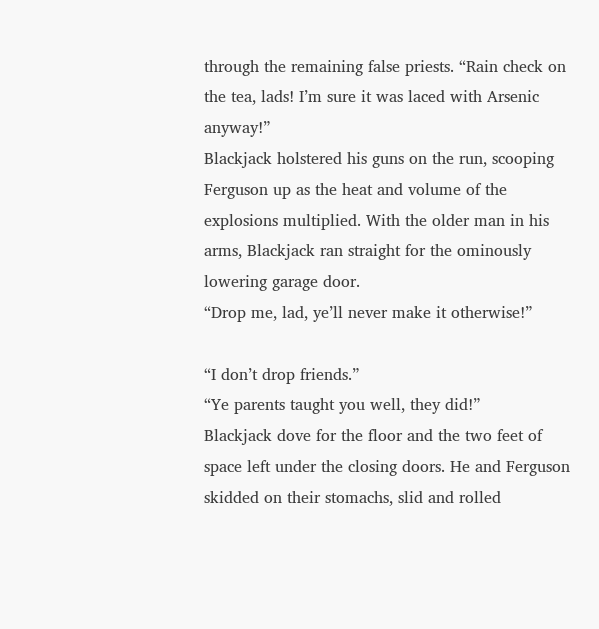through the remaining false priests. “Rain check on the tea, lads! I’m sure it was laced with Arsenic anyway!”
Blackjack holstered his guns on the run, scooping Ferguson up as the heat and volume of the explosions multiplied. With the older man in his arms, Blackjack ran straight for the ominously lowering garage door.
“Drop me, lad, ye’ll never make it otherwise!”

“I don’t drop friends.”
“Ye parents taught you well, they did!”
Blackjack dove for the floor and the two feet of space left under the closing doors. He and Ferguson skidded on their stomachs, slid and rolled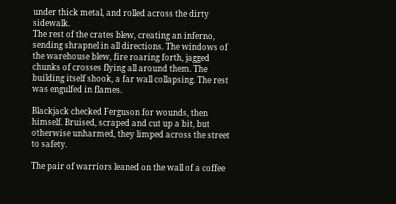under thick metal, and rolled across the dirty sidewalk.
The rest of the crates blew, creating an inferno, sending shrapnel in all directions. The windows of the warehouse blew, fire roaring forth, jagged chunks of crosses flying all around them. The building itself shook, a far wall collapsing. The rest was engulfed in flames.

Blackjack checked Ferguson for wounds, then himself. Bruised, scraped and cut up a bit, but otherwise unharmed, they limped across the street to safety.

The pair of warriors leaned on the wall of a coffee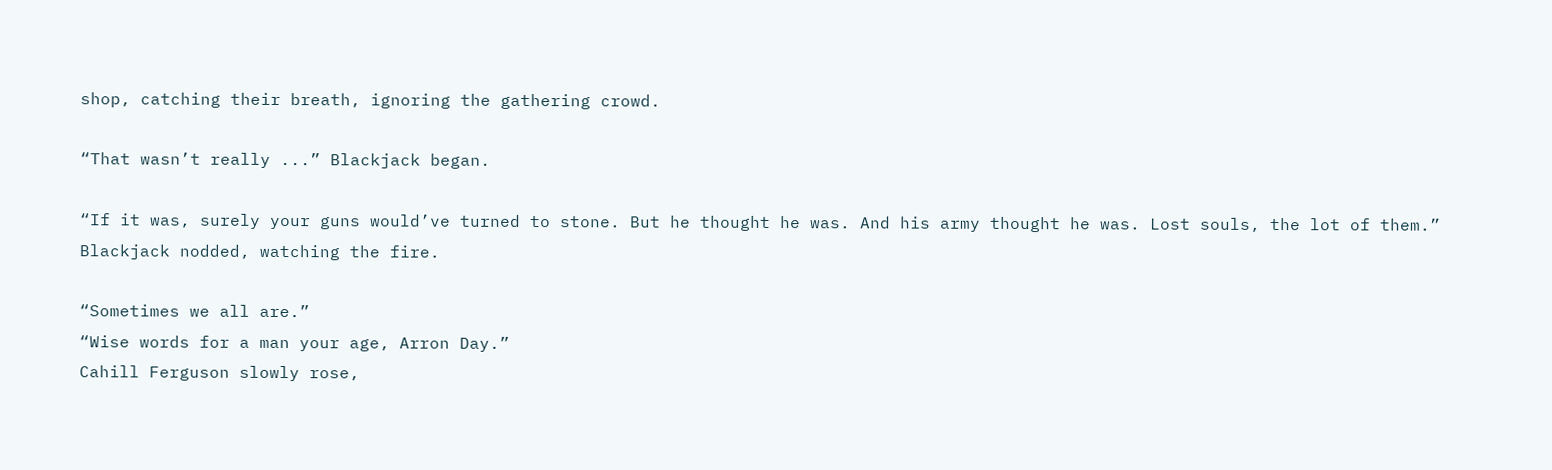shop, catching their breath, ignoring the gathering crowd.

“That wasn’t really ...” Blackjack began.

“If it was, surely your guns would’ve turned to stone. But he thought he was. And his army thought he was. Lost souls, the lot of them.”
Blackjack nodded, watching the fire.

“Sometimes we all are.”
“Wise words for a man your age, Arron Day.”
Cahill Ferguson slowly rose,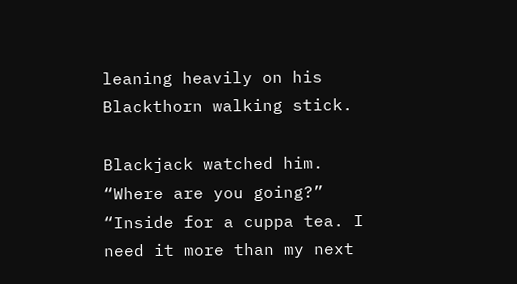leaning heavily on his Blackthorn walking stick.

Blackjack watched him. “Where are you going?”
“Inside for a cuppa tea. I need it more than my next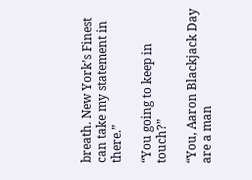breath. New York’s Finest can take my statement in there.”

“You going to keep in touch?”

“You, Aaron Blackjack Day are a man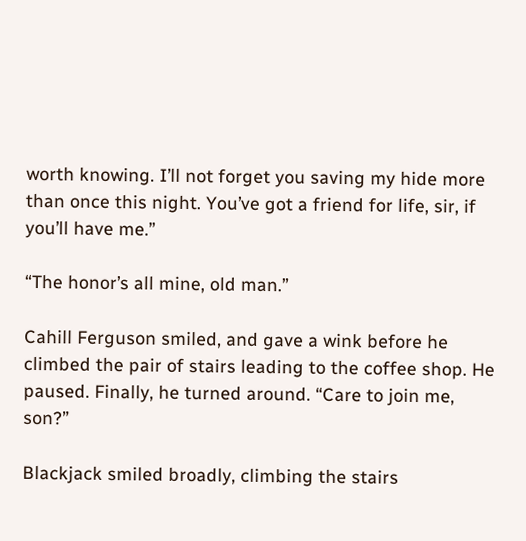worth knowing. I’ll not forget you saving my hide more than once this night. You’ve got a friend for life, sir, if you’ll have me.”

“The honor’s all mine, old man.”

Cahill Ferguson smiled, and gave a wink before he climbed the pair of stairs leading to the coffee shop. He paused. Finally, he turned around. “Care to join me, son?”

Blackjack smiled broadly, climbing the stairs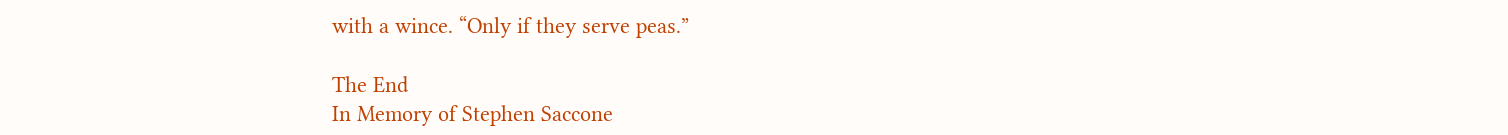with a wince. “Only if they serve peas.”

The End
In Memory of Stephen Saccone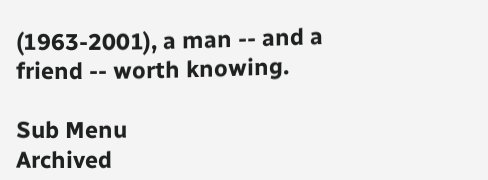(1963-2001), a man -- and a friend -- worth knowing.

Sub Menu
Archived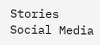Stories
Social Media